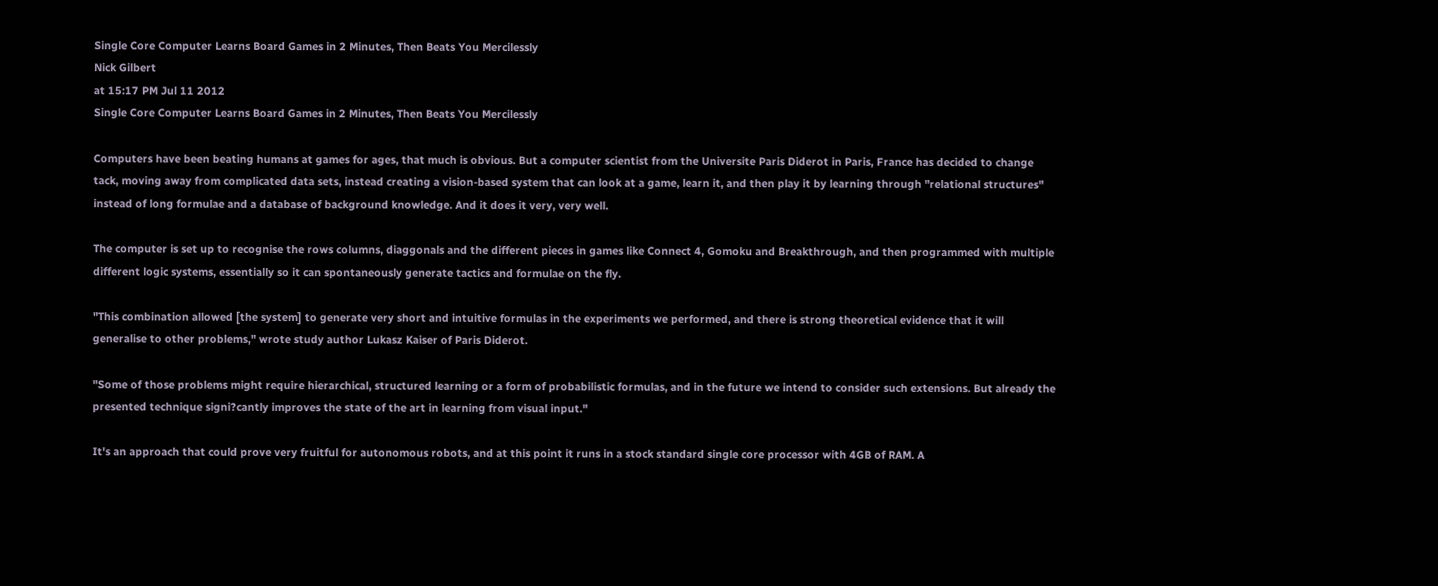Single Core Computer Learns Board Games in 2 Minutes, Then Beats You Mercilessly
Nick Gilbert
at 15:17 PM Jul 11 2012
Single Core Computer Learns Board Games in 2 Minutes, Then Beats You Mercilessly

Computers have been beating humans at games for ages, that much is obvious. But a computer scientist from the Universite Paris Diderot in Paris, France has decided to change tack, moving away from complicated data sets, instead creating a vision-based system that can look at a game, learn it, and then play it by learning through "relational structures" instead of long formulae and a database of background knowledge. And it does it very, very well.

The computer is set up to recognise the rows columns, diaggonals and the different pieces in games like Connect 4, Gomoku and Breakthrough, and then programmed with multiple different logic systems, essentially so it can spontaneously generate tactics and formulae on the fly.

"This combination allowed [the system] to generate very short and intuitive formulas in the experiments we performed, and there is strong theoretical evidence that it will generalise to other problems," wrote study author Lukasz Kaiser of Paris Diderot.

"Some of those problems might require hierarchical, structured learning or a form of probabilistic formulas, and in the future we intend to consider such extensions. But already the presented technique signi?cantly improves the state of the art in learning from visual input."

It's an approach that could prove very fruitful for autonomous robots, and at this point it runs in a stock standard single core processor with 4GB of RAM. A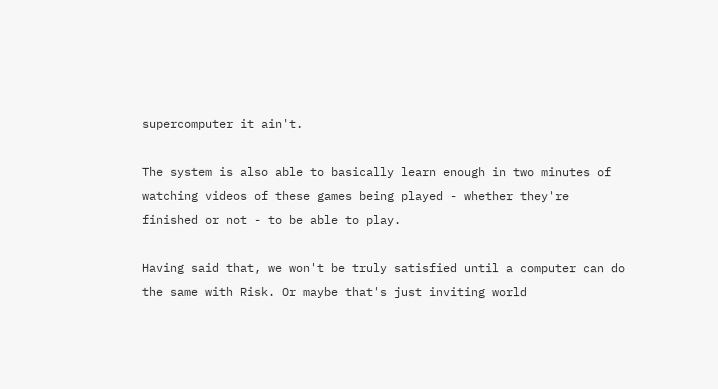supercomputer it ain't.

The system is also able to basically learn enough in two minutes of watching videos of these games being played - whether they're finished or not - to be able to play.

Having said that, we won't be truly satisfied until a computer can do the same with Risk. Or maybe that's just inviting world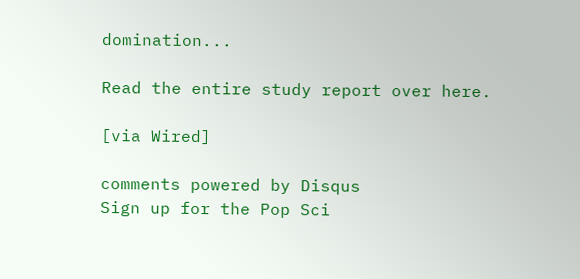domination...

Read the entire study report over here.

[via Wired]

comments powered by Disqus
Sign up for the Pop Sci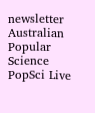newsletter
Australian Popular Science
PopSci Live